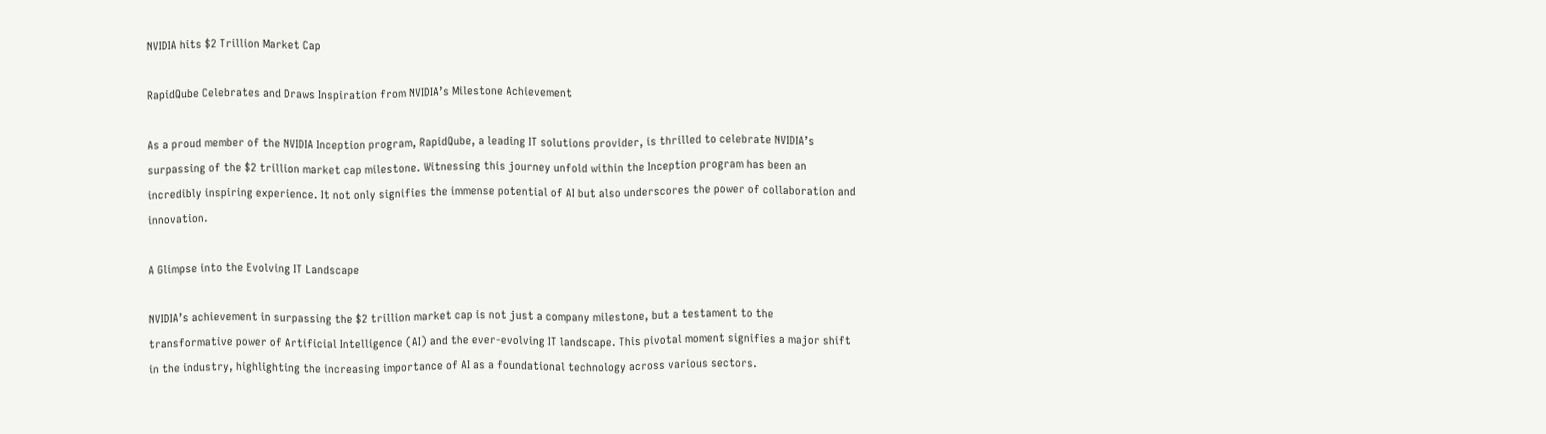NVIDIA hits $2 Trillion Market Cap

RapidQube Celebrates and Draws Inspiration from NVIDIA’s Milestone Achievement

As a proud member of the NVIDIA Inception program, RapidQube, a leading IT solutions provider, is thrilled to celebrate NVIDIA’s surpassing of the $2 trillion market cap milestone. Witnessing this journey unfold within the Inception program has been an incredibly inspiring experience. It not only signifies the immense potential of AI but also underscores the power of collaboration and innovation.

A Glimpse into the Evolving IT Landscape

NVIDIA’s achievement in surpassing the $2 trillion market cap is not just a company milestone, but a testament to the transformative power of Artificial Intelligence (AI) and the ever-evolving IT landscape. This pivotal moment signifies a major shift in the industry, highlighting the increasing importance of AI as a foundational technology across various sectors.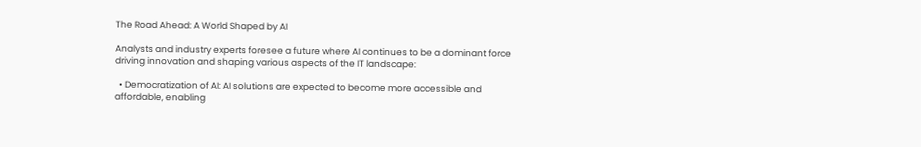The Road Ahead: A World Shaped by AI

Analysts and industry experts foresee a future where AI continues to be a dominant force driving innovation and shaping various aspects of the IT landscape:

  • Democratization of AI: AI solutions are expected to become more accessible and affordable, enabling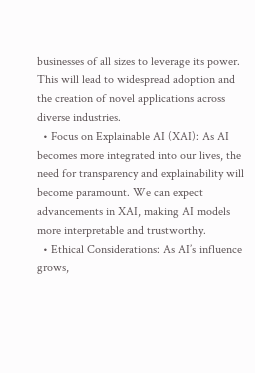businesses of all sizes to leverage its power. This will lead to widespread adoption and the creation of novel applications across diverse industries.
  • Focus on Explainable AI (XAI): As AI becomes more integrated into our lives, the need for transparency and explainability will become paramount. We can expect advancements in XAI, making AI models more interpretable and trustworthy.
  • Ethical Considerations: As AI’s influence grows,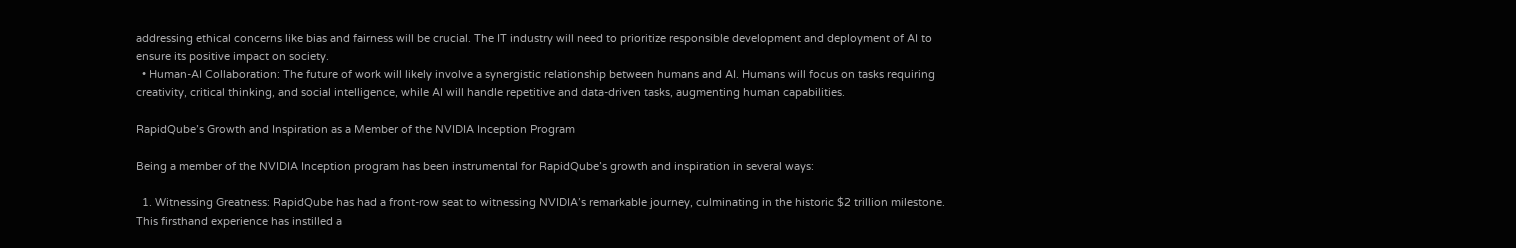addressing ethical concerns like bias and fairness will be crucial. The IT industry will need to prioritize responsible development and deployment of AI to ensure its positive impact on society.
  • Human-AI Collaboration: The future of work will likely involve a synergistic relationship between humans and AI. Humans will focus on tasks requiring creativity, critical thinking, and social intelligence, while AI will handle repetitive and data-driven tasks, augmenting human capabilities.

RapidQube’s Growth and Inspiration as a Member of the NVIDIA Inception Program

Being a member of the NVIDIA Inception program has been instrumental for RapidQube’s growth and inspiration in several ways:

  1. Witnessing Greatness: RapidQube has had a front-row seat to witnessing NVIDIA’s remarkable journey, culminating in the historic $2 trillion milestone. This firsthand experience has instilled a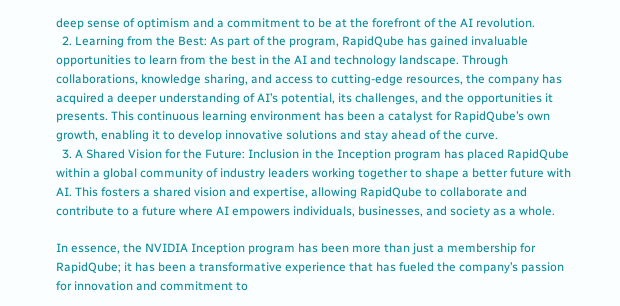deep sense of optimism and a commitment to be at the forefront of the AI revolution.
  2. Learning from the Best: As part of the program, RapidQube has gained invaluable opportunities to learn from the best in the AI and technology landscape. Through collaborations, knowledge sharing, and access to cutting-edge resources, the company has acquired a deeper understanding of AI’s potential, its challenges, and the opportunities it presents. This continuous learning environment has been a catalyst for RapidQube’s own growth, enabling it to develop innovative solutions and stay ahead of the curve.
  3. A Shared Vision for the Future: Inclusion in the Inception program has placed RapidQube within a global community of industry leaders working together to shape a better future with AI. This fosters a shared vision and expertise, allowing RapidQube to collaborate and contribute to a future where AI empowers individuals, businesses, and society as a whole.

In essence, the NVIDIA Inception program has been more than just a membership for RapidQube; it has been a transformative experience that has fueled the company’s passion for innovation and commitment to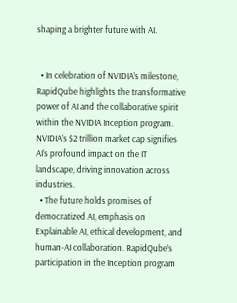shaping a brighter future with AI.


  • In celebration of NVIDIA’s milestone, RapidQube highlights the transformative power of AI and the collaborative spirit within the NVIDIA Inception program. NVIDIA’s $2 trillion market cap signifies AI’s profound impact on the IT landscape, driving innovation across industries.
  • The future holds promises of democratized AI, emphasis on Explainable AI, ethical development, and human-AI collaboration. RapidQube’s participation in the Inception program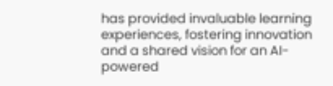has provided invaluable learning experiences, fostering innovation and a shared vision for an AI-powered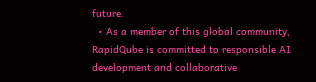future.
  • As a member of this global community, RapidQube is committed to responsible AI development and collaborative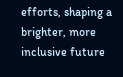efforts, shaping a brighter, more inclusive future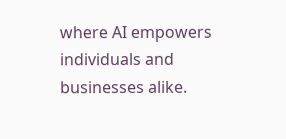where AI empowers individuals and businesses alike.